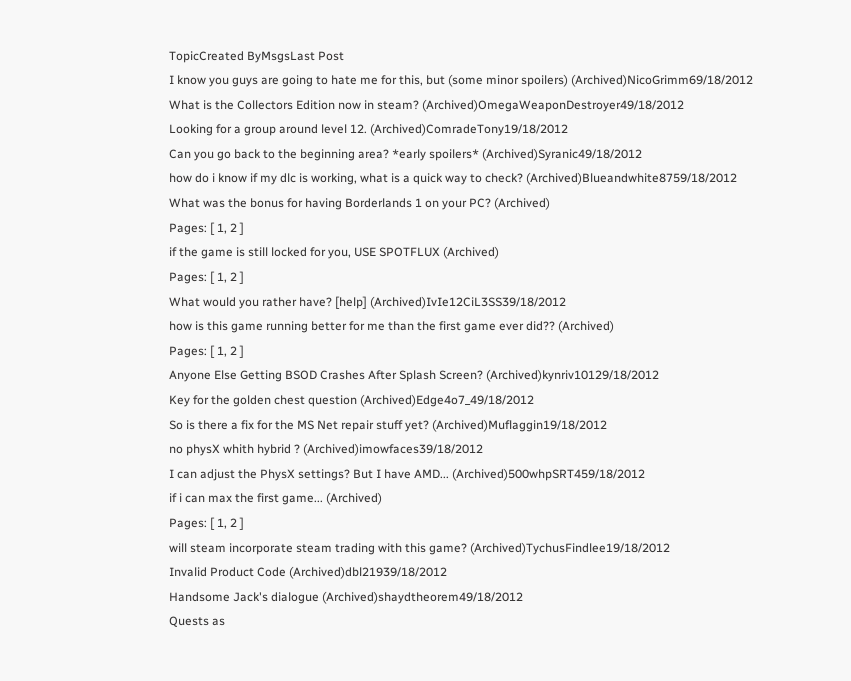TopicCreated ByMsgsLast Post
I know you guys are going to hate me for this, but (some minor spoilers) (Archived)NicoGrimm69/18/2012
What is the Collectors Edition now in steam? (Archived)OmegaWeaponDestroyer49/18/2012
Looking for a group around level 12. (Archived)ComradeTony19/18/2012
Can you go back to the beginning area? *early spoilers* (Archived)Syranic49/18/2012
how do i know if my dlc is working, what is a quick way to check? (Archived)Blueandwhite8759/18/2012
What was the bonus for having Borderlands 1 on your PC? (Archived)
Pages: [ 1, 2 ]
if the game is still locked for you, USE SPOTFLUX (Archived)
Pages: [ 1, 2 ]
What would you rather have? [help] (Archived)IvIe12CiL3SS39/18/2012
how is this game running better for me than the first game ever did?? (Archived)
Pages: [ 1, 2 ]
Anyone Else Getting BSOD Crashes After Splash Screen? (Archived)kynriv10129/18/2012
Key for the golden chest question (Archived)Edge4o7_49/18/2012
So is there a fix for the MS Net repair stuff yet? (Archived)Muflaggin19/18/2012
no physX whith hybrid ? (Archived)imowfaces39/18/2012
I can adjust the PhysX settings? But I have AMD... (Archived)500whpSRT459/18/2012
if i can max the first game... (Archived)
Pages: [ 1, 2 ]
will steam incorporate steam trading with this game? (Archived)TychusFindlee19/18/2012
Invalid Product Code (Archived)dbl21939/18/2012
Handsome Jack's dialogue (Archived)shaydtheorem49/18/2012
Quests as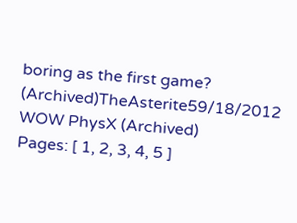boring as the first game? (Archived)TheAsterite59/18/2012
WOW PhysX (Archived)
Pages: [ 1, 2, 3, 4, 5 ]